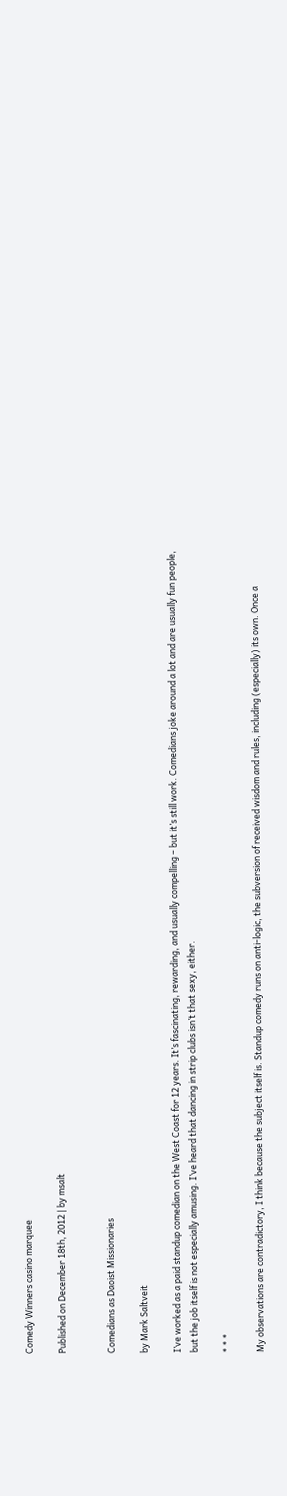Comedy Winners casino marquee

Published on December 18th, 2012 | by msalt


Comedians as Daoist Missionaries

by Mark Saltveit

I’ve worked as a paid standup comedian on the West Coast for 12 years. It’s fascinating, rewarding, and usually compelling – but it’s still work. Comedians joke around a lot and are usually fun people, but the job itself is not especially amusing. I’ve heard that dancing in strip clubs isn’t that sexy, either.

* * *

My observations are contradictory, I think because the subject itself is. Standup comedy runs on anti-logic, the subversion of received wisdom and rules, including (especially) its own. Once a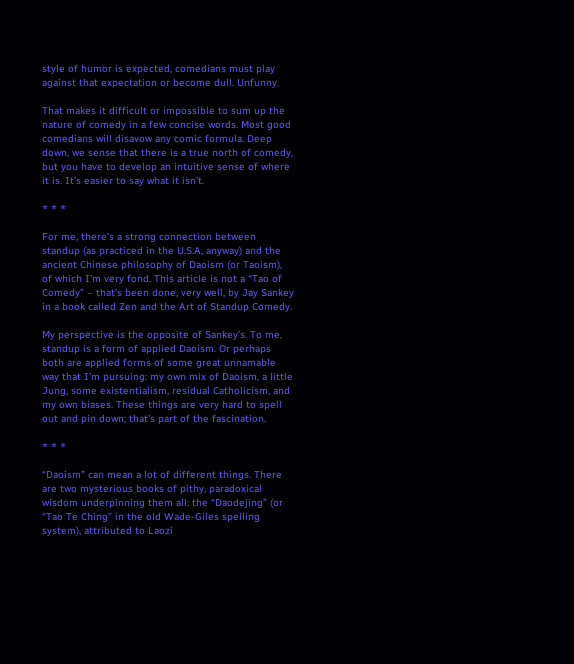style of humor is expected, comedians must play against that expectation or become dull. Unfunny.

That makes it difficult or impossible to sum up the nature of comedy in a few concise words. Most good comedians will disavow any comic formula. Deep down, we sense that there is a true north of comedy, but you have to develop an intuitive sense of where it is. It’s easier to say what it isn’t.

* * *

For me, there’s a strong connection between standup (as practiced in the U.S.A, anyway) and the ancient Chinese philosophy of Daoism (or Taoism), of which I’m very fond. This article is not a “Tao of Comedy” – that’s been done, very well, by Jay Sankey in a book called Zen and the Art of Standup Comedy.

My perspective is the opposite of Sankey’s. To me, standup is a form of applied Daoism. Or perhaps both are applied forms of some great unnamable way that I’m pursuing: my own mix of Daoism, a little Jung, some existentialism, residual Catholicism, and my own biases. These things are very hard to spell out and pin down; that’s part of the fascination.

* * *

“Daoism” can mean a lot of different things. There are two mysterious books of pithy, paradoxical wisdom underpinning them all: the “Daodejing” (or “Tao Te Ching” in the old Wade-Giles spelling system), attributed to Laozi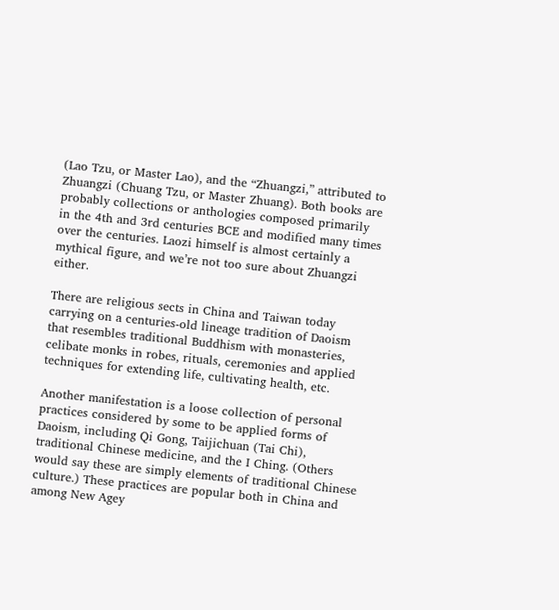(Lao Tzu, or Master Lao), and the “Zhuangzi,” attributed to Zhuangzi (Chuang Tzu, or Master Zhuang). Both books are probably collections or anthologies composed primarily in the 4th and 3rd centuries BCE and modified many times over the centuries. Laozi himself is almost certainly a mythical figure, and we’re not too sure about Zhuangzi either.

There are religious sects in China and Taiwan today carrying on a centuries-old lineage tradition of Daoism that resembles traditional Buddhism with monasteries, celibate monks in robes, rituals, ceremonies and applied techniques for extending life, cultivating health, etc.

Another manifestation is a loose collection of personal practices considered by some to be applied forms of Daoism, including Qi Gong, Taijichuan (Tai Chi), traditional Chinese medicine, and the I Ching. (Others would say these are simply elements of traditional Chinese culture.) These practices are popular both in China and among New Agey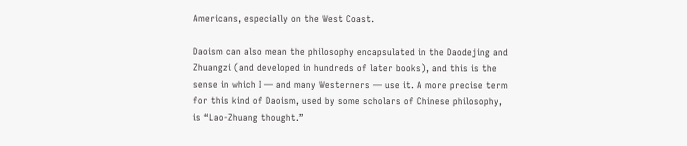Americans, especially on the West Coast.

Daoism can also mean the philosophy encapsulated in the Daodejing and Zhuangzi (and developed in hundreds of later books), and this is the sense in which I — and many Westerners — use it. A more precise term for this kind of Daoism, used by some scholars of Chinese philosophy, is “Lao-Zhuang thought.”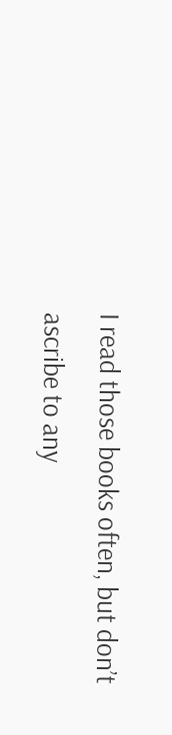I read those books often, but don’t ascribe to any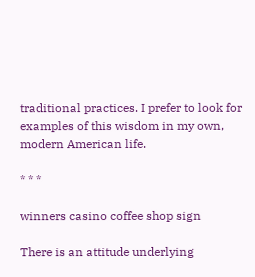traditional practices. I prefer to look for examples of this wisdom in my own, modern American life.

* * *

winners casino coffee shop sign

There is an attitude underlying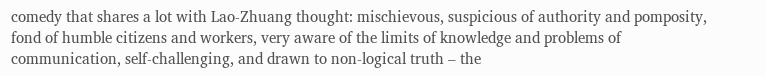comedy that shares a lot with Lao-Zhuang thought: mischievous, suspicious of authority and pomposity, fond of humble citizens and workers, very aware of the limits of knowledge and problems of communication, self-challenging, and drawn to non-logical truth – the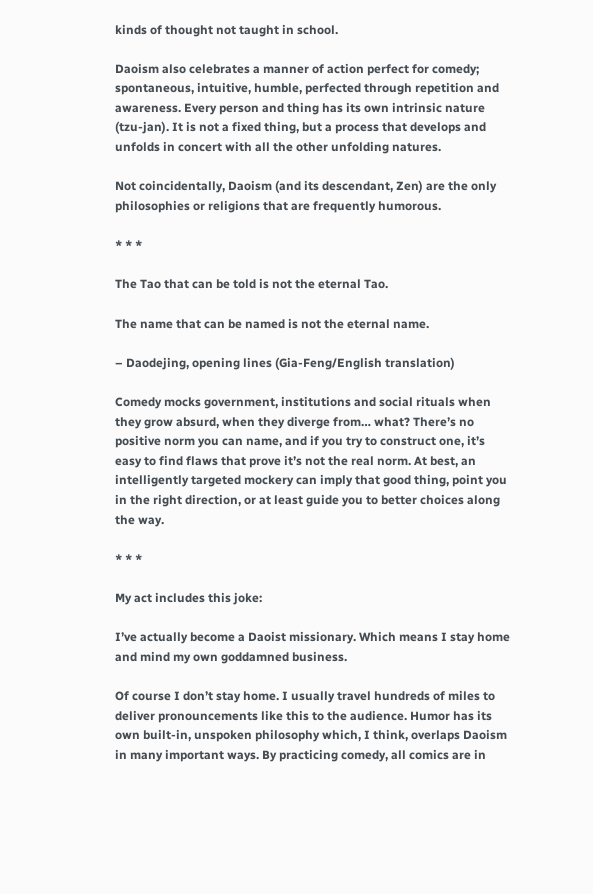kinds of thought not taught in school.

Daoism also celebrates a manner of action perfect for comedy; spontaneous, intuitive, humble, perfected through repetition and awareness. Every person and thing has its own intrinsic nature (tzu-jan). It is not a fixed thing, but a process that develops and unfolds in concert with all the other unfolding natures.

Not coincidentally, Daoism (and its descendant, Zen) are the only philosophies or religions that are frequently humorous.

* * *

The Tao that can be told is not the eternal Tao.

The name that can be named is not the eternal name.

– Daodejing, opening lines (Gia-Feng/English translation)

Comedy mocks government, institutions and social rituals when they grow absurd, when they diverge from… what? There’s no positive norm you can name, and if you try to construct one, it’s easy to find flaws that prove it’s not the real norm. At best, an intelligently targeted mockery can imply that good thing, point you in the right direction, or at least guide you to better choices along the way.

* * *

My act includes this joke:

I’ve actually become a Daoist missionary. Which means I stay home and mind my own goddamned business.

Of course I don’t stay home. I usually travel hundreds of miles to deliver pronouncements like this to the audience. Humor has its own built-in, unspoken philosophy which, I think, overlaps Daoism in many important ways. By practicing comedy, all comics are in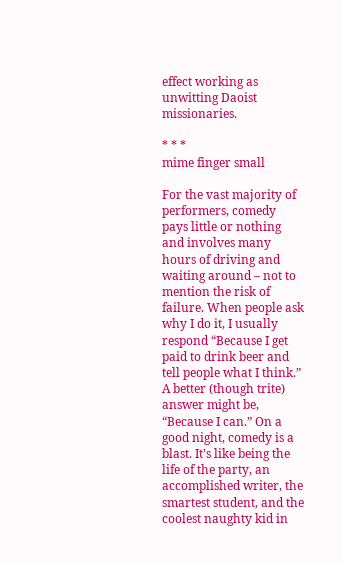effect working as unwitting Daoist missionaries.

* * *
mime finger small

For the vast majority of performers, comedy pays little or nothing and involves many hours of driving and waiting around – not to mention the risk of failure. When people ask why I do it, I usually respond “Because I get paid to drink beer and tell people what I think.” A better (though trite) answer might be, “Because I can.” On a good night, comedy is a blast. It’s like being the life of the party, an accomplished writer, the smartest student, and the coolest naughty kid in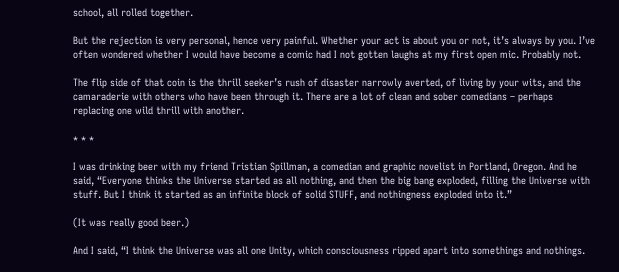school, all rolled together.

But the rejection is very personal, hence very painful. Whether your act is about you or not, it’s always by you. I’ve often wondered whether I would have become a comic had I not gotten laughs at my first open mic. Probably not.

The flip side of that coin is the thrill seeker’s rush of disaster narrowly averted, of living by your wits, and the camaraderie with others who have been through it. There are a lot of clean and sober comedians – perhaps replacing one wild thrill with another.

* * *

I was drinking beer with my friend Tristian Spillman, a comedian and graphic novelist in Portland, Oregon. And he said, “Everyone thinks the Universe started as all nothing, and then the big bang exploded, filling the Universe with stuff. But I think it started as an infinite block of solid STUFF, and nothingness exploded into it.”

(It was really good beer.)

And I said, “I think the Universe was all one Unity, which consciousness ripped apart into somethings and nothings.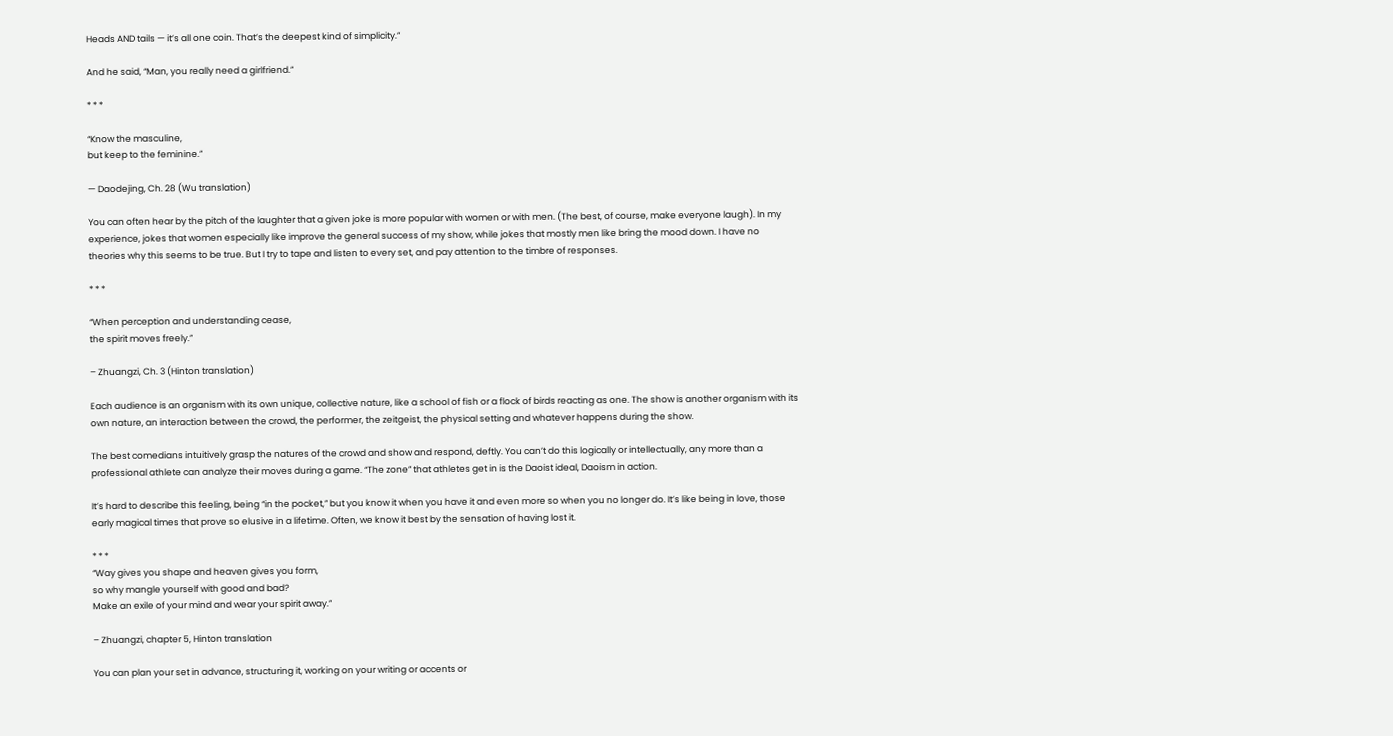Heads AND tails — it’s all one coin. That’s the deepest kind of simplicity.”

And he said, “Man, you really need a girlfriend.”

* * *

“Know the masculine,
but keep to the feminine.”

— Daodejing, Ch. 28 (Wu translation)

You can often hear by the pitch of the laughter that a given joke is more popular with women or with men. (The best, of course, make everyone laugh). In my experience, jokes that women especially like improve the general success of my show, while jokes that mostly men like bring the mood down. I have no theories why this seems to be true. But I try to tape and listen to every set, and pay attention to the timbre of responses.

* * *

“When perception and understanding cease,
the spirit moves freely.”

– Zhuangzi, Ch. 3 (Hinton translation)

Each audience is an organism with its own unique, collective nature, like a school of fish or a flock of birds reacting as one. The show is another organism with its own nature, an interaction between the crowd, the performer, the zeitgeist, the physical setting and whatever happens during the show.

The best comedians intuitively grasp the natures of the crowd and show and respond, deftly. You can’t do this logically or intellectually, any more than a professional athlete can analyze their moves during a game. “The zone” that athletes get in is the Daoist ideal, Daoism in action.

It’s hard to describe this feeling, being “in the pocket,” but you know it when you have it and even more so when you no longer do. It’s like being in love, those early magical times that prove so elusive in a lifetime. Often, we know it best by the sensation of having lost it.

* * *
“Way gives you shape and heaven gives you form,
so why mangle yourself with good and bad?
Make an exile of your mind and wear your spirit away.”

– Zhuangzi, chapter 5, Hinton translation

You can plan your set in advance, structuring it, working on your writing or accents or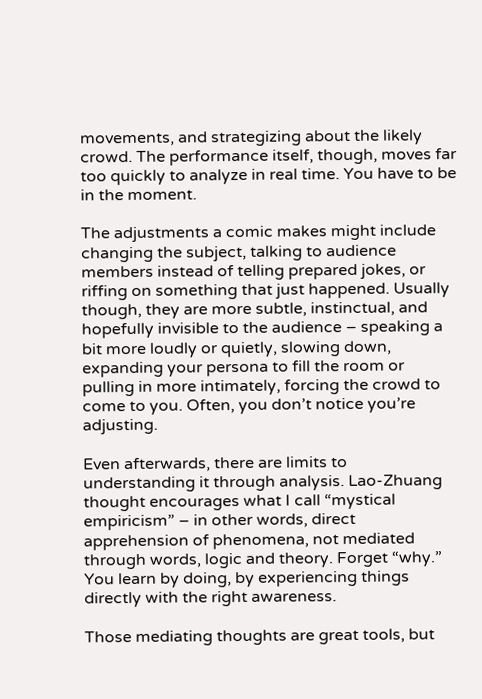movements, and strategizing about the likely crowd. The performance itself, though, moves far too quickly to analyze in real time. You have to be in the moment.

The adjustments a comic makes might include changing the subject, talking to audience members instead of telling prepared jokes, or riffing on something that just happened. Usually though, they are more subtle, instinctual, and hopefully invisible to the audience – speaking a bit more loudly or quietly, slowing down, expanding your persona to fill the room or pulling in more intimately, forcing the crowd to come to you. Often, you don’t notice you’re adjusting.

Even afterwards, there are limits to understanding it through analysis. Lao-Zhuang thought encourages what I call “mystical empiricism” – in other words, direct apprehension of phenomena, not mediated through words, logic and theory. Forget “why.” You learn by doing, by experiencing things directly with the right awareness.

Those mediating thoughts are great tools, but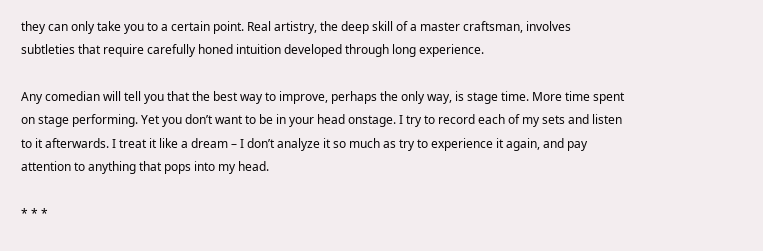they can only take you to a certain point. Real artistry, the deep skill of a master craftsman, involves subtleties that require carefully honed intuition developed through long experience.

Any comedian will tell you that the best way to improve, perhaps the only way, is stage time. More time spent on stage performing. Yet you don’t want to be in your head onstage. I try to record each of my sets and listen to it afterwards. I treat it like a dream – I don’t analyze it so much as try to experience it again, and pay attention to anything that pops into my head.

* * *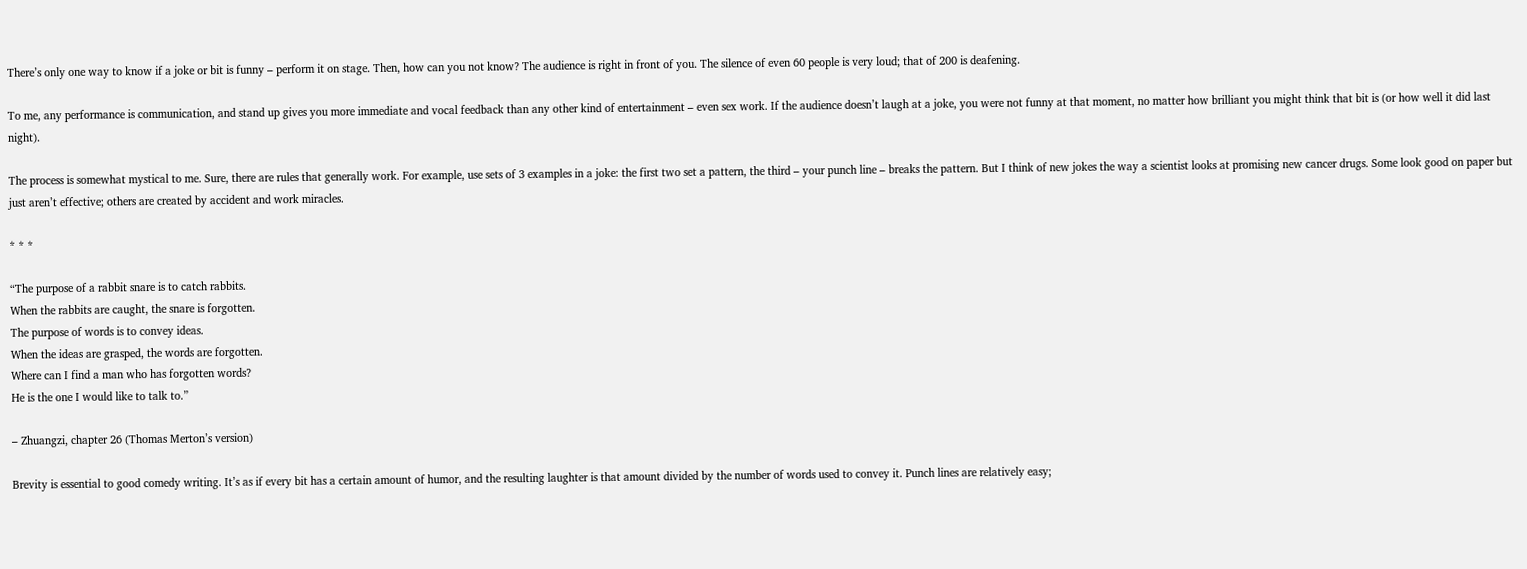There’s only one way to know if a joke or bit is funny – perform it on stage. Then, how can you not know? The audience is right in front of you. The silence of even 60 people is very loud; that of 200 is deafening.

To me, any performance is communication, and stand up gives you more immediate and vocal feedback than any other kind of entertainment – even sex work. If the audience doesn’t laugh at a joke, you were not funny at that moment, no matter how brilliant you might think that bit is (or how well it did last night).

The process is somewhat mystical to me. Sure, there are rules that generally work. For example, use sets of 3 examples in a joke: the first two set a pattern, the third – your punch line – breaks the pattern. But I think of new jokes the way a scientist looks at promising new cancer drugs. Some look good on paper but just aren’t effective; others are created by accident and work miracles.

* * *

“The purpose of a rabbit snare is to catch rabbits.
When the rabbits are caught, the snare is forgotten.
The purpose of words is to convey ideas.
When the ideas are grasped, the words are forgotten.
Where can I find a man who has forgotten words?
He is the one I would like to talk to.”

– Zhuangzi, chapter 26 (Thomas Merton’s version)

Brevity is essential to good comedy writing. It’s as if every bit has a certain amount of humor, and the resulting laughter is that amount divided by the number of words used to convey it. Punch lines are relatively easy;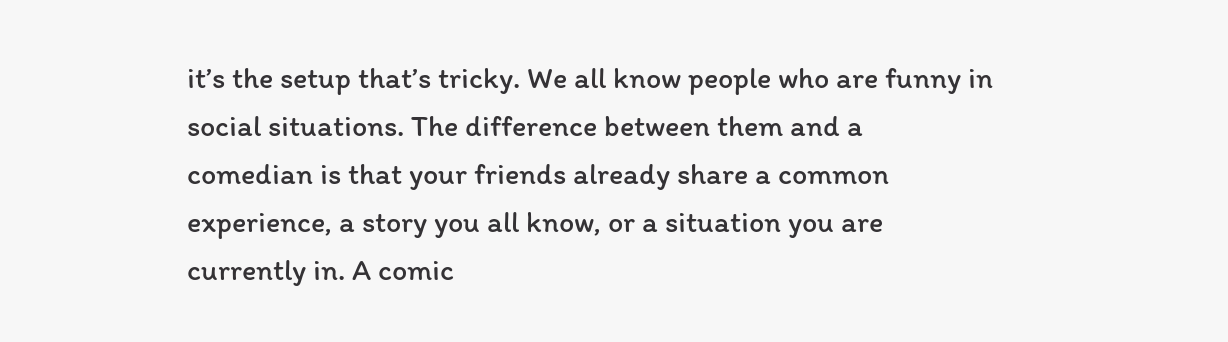it’s the setup that’s tricky. We all know people who are funny in social situations. The difference between them and a comedian is that your friends already share a common experience, a story you all know, or a situation you are currently in. A comic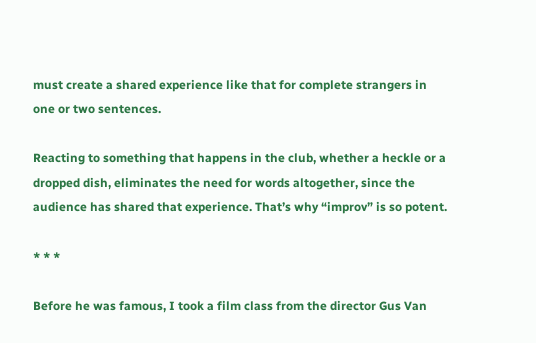must create a shared experience like that for complete strangers in one or two sentences.

Reacting to something that happens in the club, whether a heckle or a dropped dish, eliminates the need for words altogether, since the audience has shared that experience. That’s why “improv” is so potent.

* * *

Before he was famous, I took a film class from the director Gus Van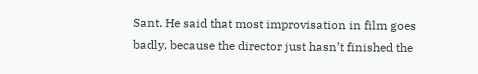Sant. He said that most improvisation in film goes badly, because the director just hasn’t finished the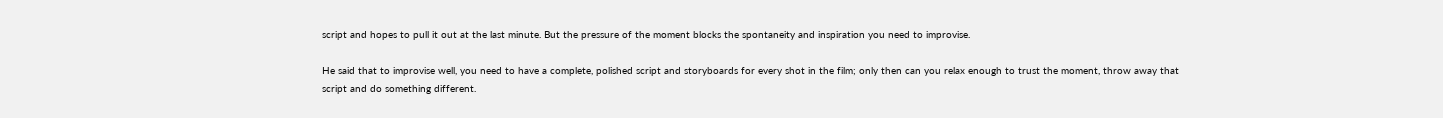script and hopes to pull it out at the last minute. But the pressure of the moment blocks the spontaneity and inspiration you need to improvise.

He said that to improvise well, you need to have a complete, polished script and storyboards for every shot in the film; only then can you relax enough to trust the moment, throw away that script and do something different.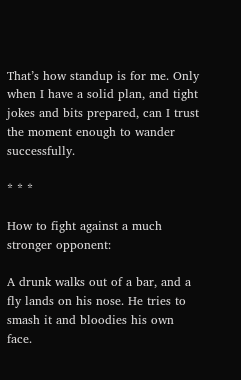That’s how standup is for me. Only when I have a solid plan, and tight jokes and bits prepared, can I trust the moment enough to wander successfully.

* * *

How to fight against a much stronger opponent:

A drunk walks out of a bar, and a fly lands on his nose. He tries to smash it and bloodies his own face.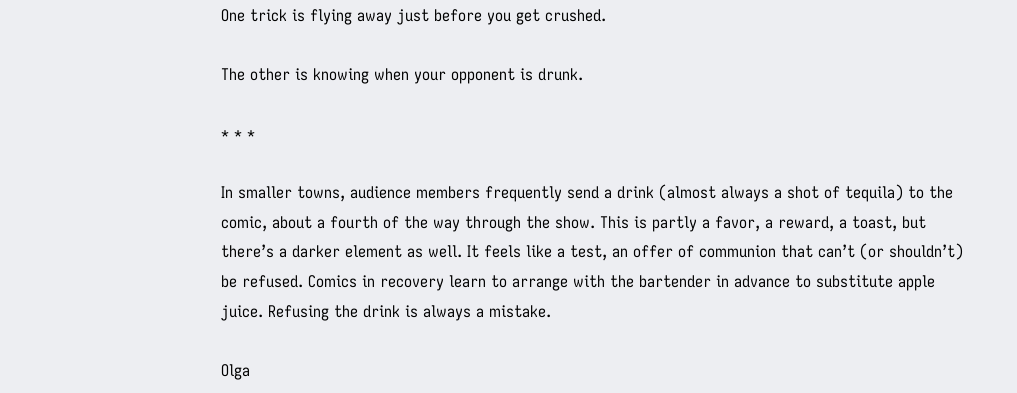One trick is flying away just before you get crushed.

The other is knowing when your opponent is drunk.

* * *

In smaller towns, audience members frequently send a drink (almost always a shot of tequila) to the comic, about a fourth of the way through the show. This is partly a favor, a reward, a toast, but there’s a darker element as well. It feels like a test, an offer of communion that can’t (or shouldn’t) be refused. Comics in recovery learn to arrange with the bartender in advance to substitute apple juice. Refusing the drink is always a mistake.

Olga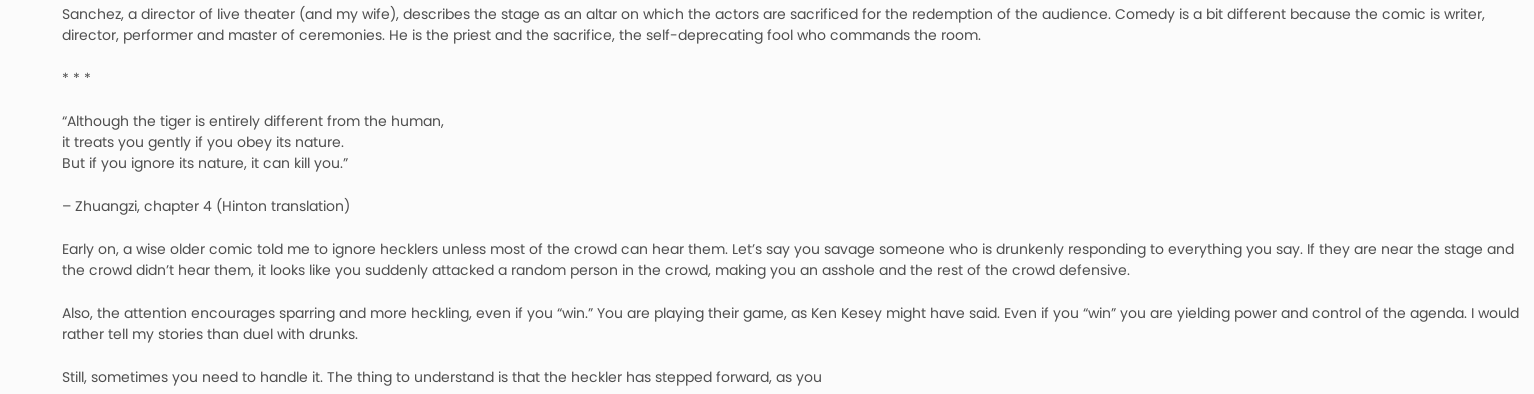Sanchez, a director of live theater (and my wife), describes the stage as an altar on which the actors are sacrificed for the redemption of the audience. Comedy is a bit different because the comic is writer, director, performer and master of ceremonies. He is the priest and the sacrifice, the self-deprecating fool who commands the room.

* * *

“Although the tiger is entirely different from the human,
it treats you gently if you obey its nature.
But if you ignore its nature, it can kill you.”

– Zhuangzi, chapter 4 (Hinton translation)

Early on, a wise older comic told me to ignore hecklers unless most of the crowd can hear them. Let’s say you savage someone who is drunkenly responding to everything you say. If they are near the stage and the crowd didn’t hear them, it looks like you suddenly attacked a random person in the crowd, making you an asshole and the rest of the crowd defensive.

Also, the attention encourages sparring and more heckling, even if you “win.” You are playing their game, as Ken Kesey might have said. Even if you “win” you are yielding power and control of the agenda. I would rather tell my stories than duel with drunks.

Still, sometimes you need to handle it. The thing to understand is that the heckler has stepped forward, as you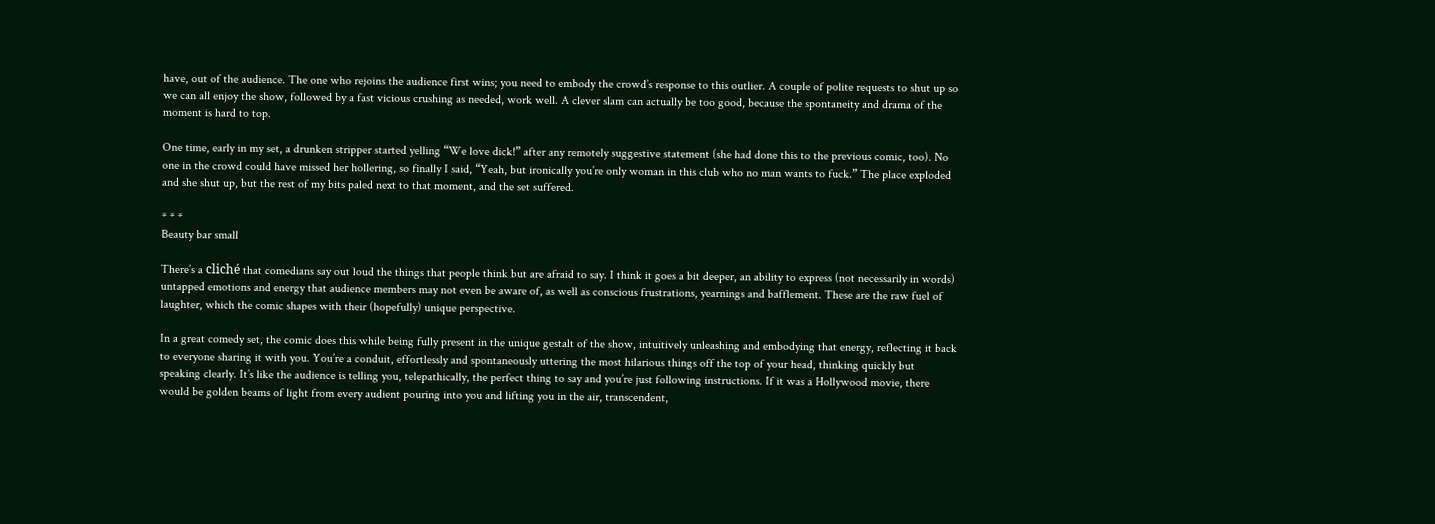have, out of the audience. The one who rejoins the audience first wins; you need to embody the crowd’s response to this outlier. A couple of polite requests to shut up so we can all enjoy the show, followed by a fast vicious crushing as needed, work well. A clever slam can actually be too good, because the spontaneity and drama of the moment is hard to top.

One time, early in my set, a drunken stripper started yelling “We love dick!” after any remotely suggestive statement (she had done this to the previous comic, too). No one in the crowd could have missed her hollering, so finally I said, “Yeah, but ironically you’re only woman in this club who no man wants to fuck.” The place exploded and she shut up, but the rest of my bits paled next to that moment, and the set suffered.

* * *
Beauty bar small

There’s a cliché that comedians say out loud the things that people think but are afraid to say. I think it goes a bit deeper, an ability to express (not necessarily in words) untapped emotions and energy that audience members may not even be aware of, as well as conscious frustrations, yearnings and bafflement. These are the raw fuel of laughter, which the comic shapes with their (hopefully) unique perspective.

In a great comedy set, the comic does this while being fully present in the unique gestalt of the show, intuitively unleashing and embodying that energy, reflecting it back to everyone sharing it with you. You’re a conduit, effortlessly and spontaneously uttering the most hilarious things off the top of your head, thinking quickly but speaking clearly. It’s like the audience is telling you, telepathically, the perfect thing to say and you’re just following instructions. If it was a Hollywood movie, there would be golden beams of light from every audient pouring into you and lifting you in the air, transcendent,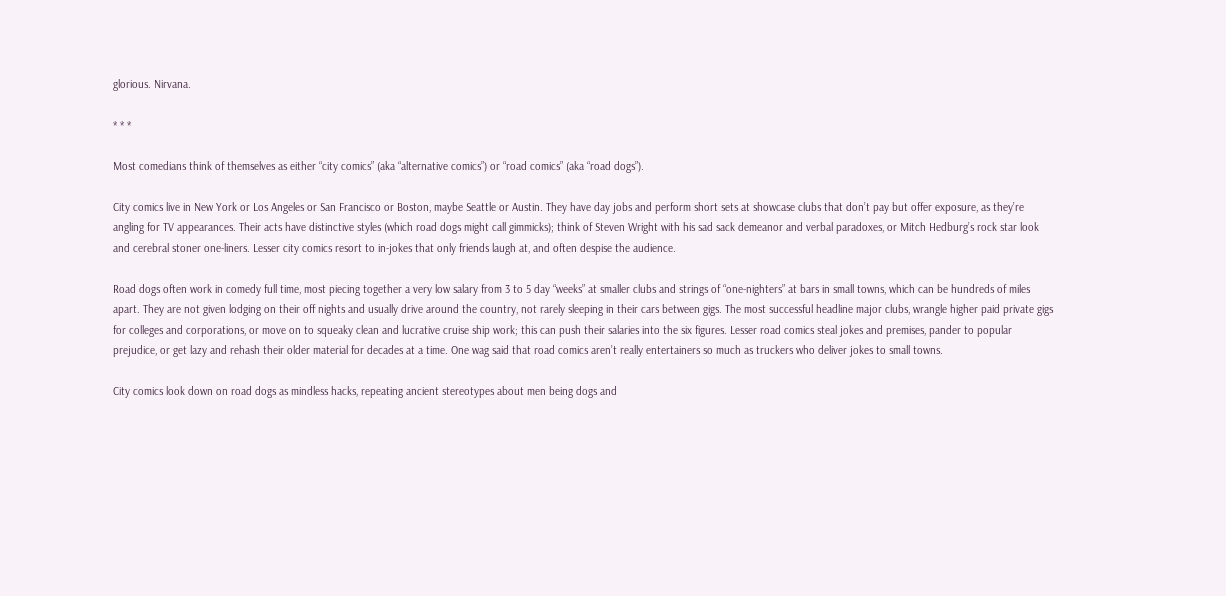glorious. Nirvana.

* * *

Most comedians think of themselves as either “city comics” (aka “alternative comics”) or “road comics” (aka “road dogs”).

City comics live in New York or Los Angeles or San Francisco or Boston, maybe Seattle or Austin. They have day jobs and perform short sets at showcase clubs that don’t pay but offer exposure, as they’re angling for TV appearances. Their acts have distinctive styles (which road dogs might call gimmicks); think of Steven Wright with his sad sack demeanor and verbal paradoxes, or Mitch Hedburg’s rock star look and cerebral stoner one-liners. Lesser city comics resort to in-jokes that only friends laugh at, and often despise the audience.

Road dogs often work in comedy full time, most piecing together a very low salary from 3 to 5 day “weeks” at smaller clubs and strings of “one-nighters” at bars in small towns, which can be hundreds of miles apart. They are not given lodging on their off nights and usually drive around the country, not rarely sleeping in their cars between gigs. The most successful headline major clubs, wrangle higher paid private gigs for colleges and corporations, or move on to squeaky clean and lucrative cruise ship work; this can push their salaries into the six figures. Lesser road comics steal jokes and premises, pander to popular prejudice, or get lazy and rehash their older material for decades at a time. One wag said that road comics aren’t really entertainers so much as truckers who deliver jokes to small towns.

City comics look down on road dogs as mindless hacks, repeating ancient stereotypes about men being dogs and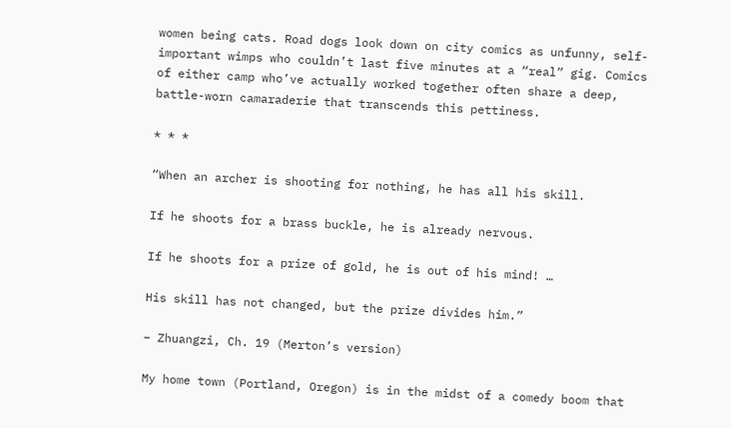women being cats. Road dogs look down on city comics as unfunny, self-important wimps who couldn’t last five minutes at a “real” gig. Comics of either camp who’ve actually worked together often share a deep, battle-worn camaraderie that transcends this pettiness.

* * *

“When an archer is shooting for nothing, he has all his skill.

If he shoots for a brass buckle, he is already nervous.

If he shoots for a prize of gold, he is out of his mind! …

His skill has not changed, but the prize divides him.”

– Zhuangzi, Ch. 19 (Merton’s version)

My home town (Portland, Oregon) is in the midst of a comedy boom that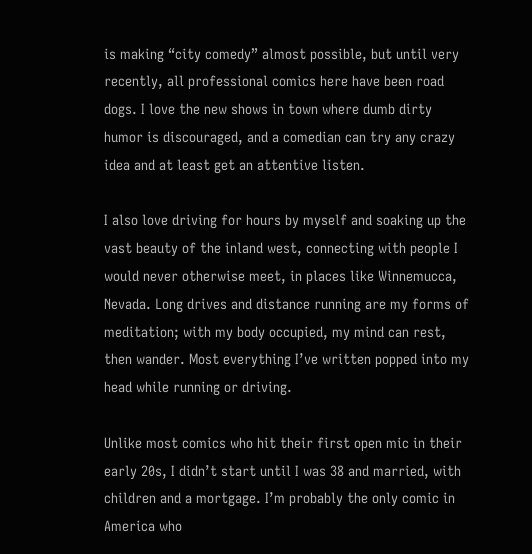is making “city comedy” almost possible, but until very recently, all professional comics here have been road dogs. I love the new shows in town where dumb dirty humor is discouraged, and a comedian can try any crazy idea and at least get an attentive listen.

I also love driving for hours by myself and soaking up the vast beauty of the inland west, connecting with people I would never otherwise meet, in places like Winnemucca, Nevada. Long drives and distance running are my forms of meditation; with my body occupied, my mind can rest, then wander. Most everything I’ve written popped into my head while running or driving.

Unlike most comics who hit their first open mic in their early 20s, I didn’t start until I was 38 and married, with children and a mortgage. I’m probably the only comic in America who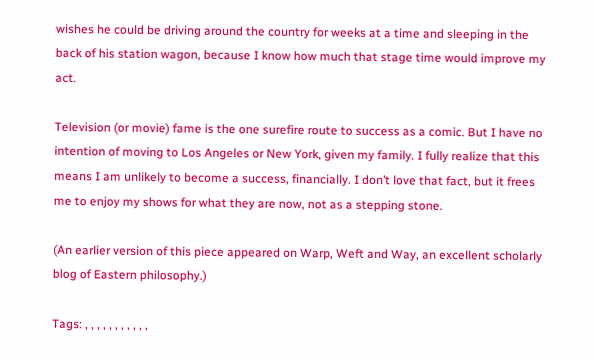wishes he could be driving around the country for weeks at a time and sleeping in the back of his station wagon, because I know how much that stage time would improve my act.

Television (or movie) fame is the one surefire route to success as a comic. But I have no intention of moving to Los Angeles or New York, given my family. I fully realize that this means I am unlikely to become a success, financially. I don’t love that fact, but it frees me to enjoy my shows for what they are now, not as a stepping stone.

(An earlier version of this piece appeared on Warp, Weft and Way, an excellent scholarly blog of Eastern philosophy.)

Tags: , , , , , , , , , , ,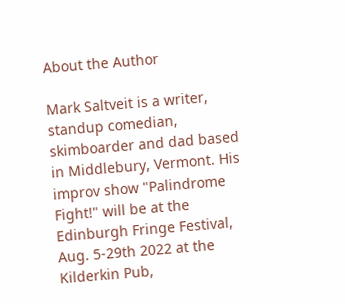About the Author

Mark Saltveit is a writer, standup comedian, skimboarder and dad based in Middlebury, Vermont. His improv show "Palindrome Fight!" will be at the Edinburgh Fringe Festival, Aug. 5-29th 2022 at the Kilderkin Pub,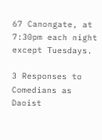67 Canongate, at 7:30pm each night except Tuesdays.

3 Responses to Comedians as Daoist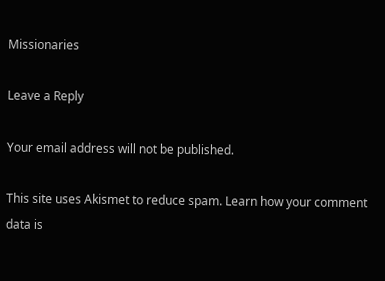Missionaries

Leave a Reply

Your email address will not be published.

This site uses Akismet to reduce spam. Learn how your comment data is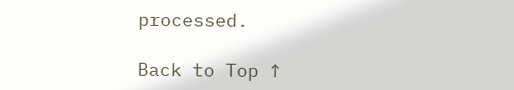processed.

Back to Top ↑